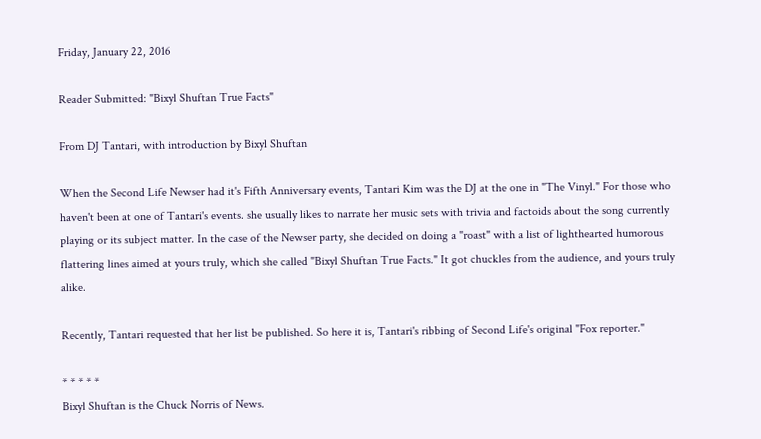Friday, January 22, 2016

Reader Submitted: "Bixyl Shuftan True Facts"

From DJ Tantari, with introduction by Bixyl Shuftan

When the Second Life Newser had it's Fifth Anniversary events, Tantari Kim was the DJ at the one in "The Vinyl." For those who haven't been at one of Tantari's events. she usually likes to narrate her music sets with trivia and factoids about the song currently playing or its subject matter. In the case of the Newser party, she decided on doing a "roast" with a list of lighthearted humorous flattering lines aimed at yours truly, which she called "Bixyl Shuftan True Facts." It got chuckles from the audience, and yours truly alike.

Recently, Tantari requested that her list be published. So here it is, Tantari's ribbing of Second Life's original "Fox reporter."

* * * * *
Bixyl Shuftan is the Chuck Norris of News.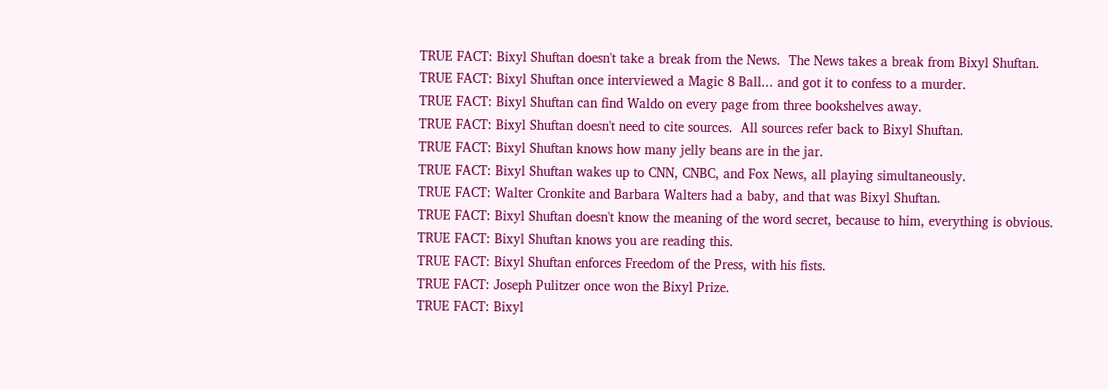TRUE FACT: Bixyl Shuftan doesn't take a break from the News.  The News takes a break from Bixyl Shuftan.
TRUE FACT: Bixyl Shuftan once interviewed a Magic 8 Ball... and got it to confess to a murder.
TRUE FACT: Bixyl Shuftan can find Waldo on every page from three bookshelves away.
TRUE FACT: Bixyl Shuftan doesn't need to cite sources.  All sources refer back to Bixyl Shuftan.
TRUE FACT: Bixyl Shuftan knows how many jelly beans are in the jar.
TRUE FACT: Bixyl Shuftan wakes up to CNN, CNBC, and Fox News, all playing simultaneously.
TRUE FACT: Walter Cronkite and Barbara Walters had a baby, and that was Bixyl Shuftan.
TRUE FACT: Bixyl Shuftan doesn't know the meaning of the word secret, because to him, everything is obvious.
TRUE FACT: Bixyl Shuftan knows you are reading this.
TRUE FACT: Bixyl Shuftan enforces Freedom of the Press, with his fists.
TRUE FACT: Joseph Pulitzer once won the Bixyl Prize.
TRUE FACT: Bixyl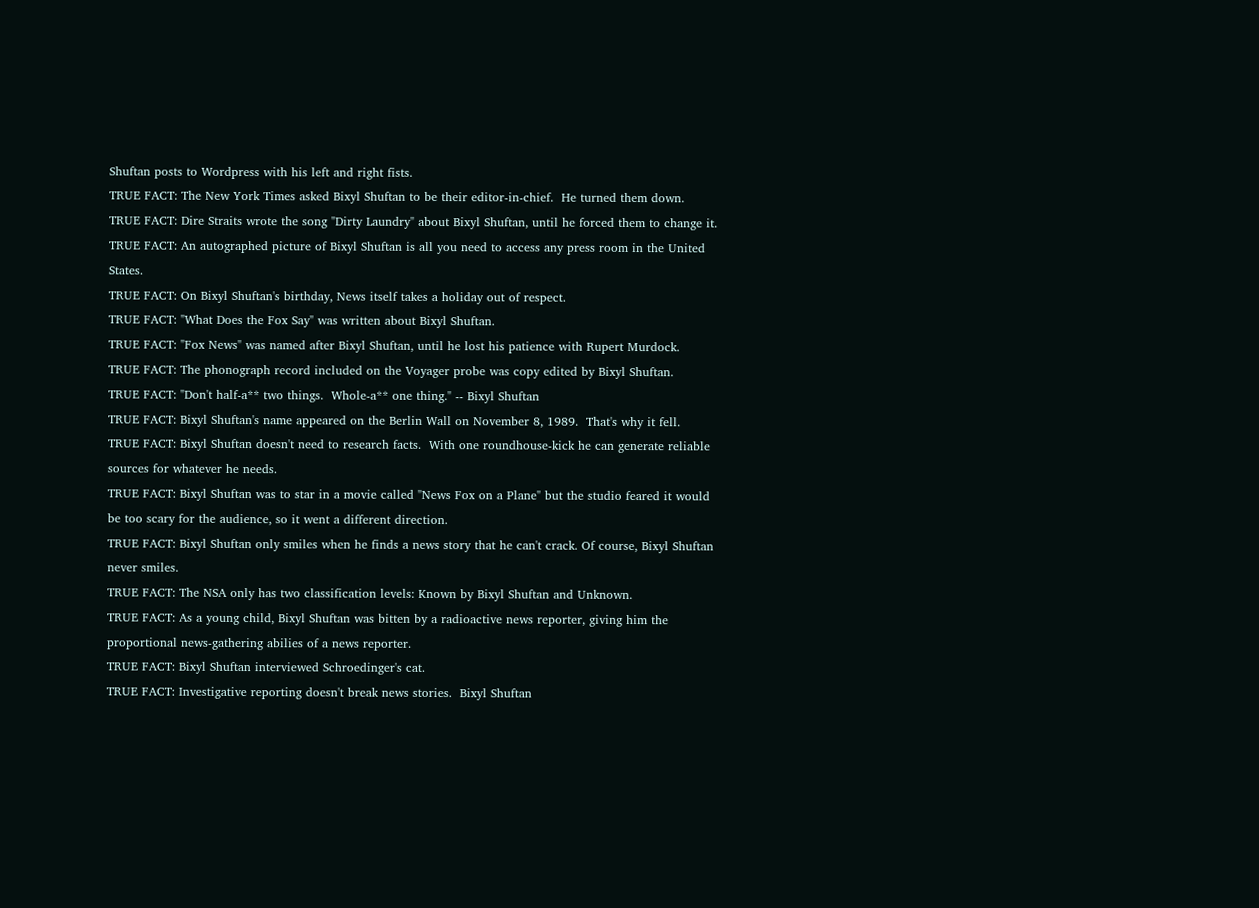Shuftan posts to Wordpress with his left and right fists.
TRUE FACT: The New York Times asked Bixyl Shuftan to be their editor-in-chief.  He turned them down.
TRUE FACT: Dire Straits wrote the song "Dirty Laundry" about Bixyl Shuftan, until he forced them to change it.
TRUE FACT: An autographed picture of Bixyl Shuftan is all you need to access any press room in the United States.
TRUE FACT: On Bixyl Shuftan's birthday, News itself takes a holiday out of respect.
TRUE FACT: "What Does the Fox Say" was written about Bixyl Shuftan.
TRUE FACT: "Fox News" was named after Bixyl Shuftan, until he lost his patience with Rupert Murdock.
TRUE FACT: The phonograph record included on the Voyager probe was copy edited by Bixyl Shuftan.
TRUE FACT: "Don't half-a** two things.  Whole-a** one thing." -- Bixyl Shuftan
TRUE FACT: Bixyl Shuftan's name appeared on the Berlin Wall on November 8, 1989.  That's why it fell.
TRUE FACT: Bixyl Shuftan doesn't need to research facts.  With one roundhouse-kick he can generate reliable sources for whatever he needs.
TRUE FACT: Bixyl Shuftan was to star in a movie called "News Fox on a Plane" but the studio feared it would be too scary for the audience, so it went a different direction.
TRUE FACT: Bixyl Shuftan only smiles when he finds a news story that he can't crack. Of course, Bixyl Shuftan never smiles.
TRUE FACT: The NSA only has two classification levels: Known by Bixyl Shuftan and Unknown.
TRUE FACT: As a young child, Bixyl Shuftan was bitten by a radioactive news reporter, giving him the proportional news-gathering abilies of a news reporter.
TRUE FACT: Bixyl Shuftan interviewed Schroedinger's cat.
TRUE FACT: Investigative reporting doesn't break news stories.  Bixyl Shuftan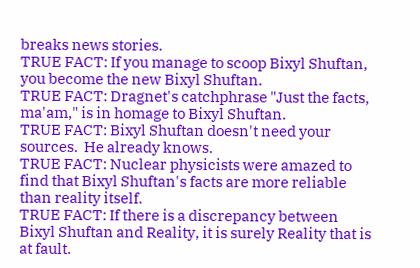breaks news stories.
TRUE FACT: If you manage to scoop Bixyl Shuftan, you become the new Bixyl Shuftan.
TRUE FACT: Dragnet's catchphrase "Just the facts, ma'am," is in homage to Bixyl Shuftan.
TRUE FACT: Bixyl Shuftan doesn't need your sources.  He already knows.
TRUE FACT: Nuclear physicists were amazed to find that Bixyl Shuftan's facts are more reliable than reality itself.
TRUE FACT: If there is a discrepancy between Bixyl Shuftan and Reality, it is surely Reality that is at fault.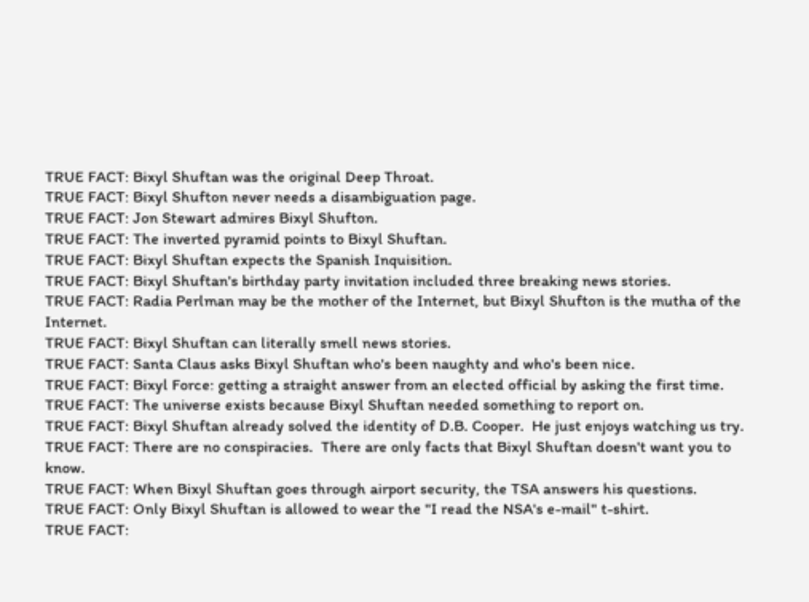TRUE FACT: Bixyl Shuftan was the original Deep Throat.
TRUE FACT: Bixyl Shufton never needs a disambiguation page.
TRUE FACT: Jon Stewart admires Bixyl Shufton.
TRUE FACT: The inverted pyramid points to Bixyl Shuftan.
TRUE FACT: Bixyl Shuftan expects the Spanish Inquisition.
TRUE FACT: Bixyl Shuftan's birthday party invitation included three breaking news stories.
TRUE FACT: Radia Perlman may be the mother of the Internet, but Bixyl Shufton is the mutha of the Internet.
TRUE FACT: Bixyl Shuftan can literally smell news stories.
TRUE FACT: Santa Claus asks Bixyl Shuftan who's been naughty and who's been nice.
TRUE FACT: Bixyl Force: getting a straight answer from an elected official by asking the first time.
TRUE FACT: The universe exists because Bixyl Shuftan needed something to report on.
TRUE FACT: Bixyl Shuftan already solved the identity of D.B. Cooper.  He just enjoys watching us try.
TRUE FACT: There are no conspiracies.  There are only facts that Bixyl Shuftan doesn't want you to know.
TRUE FACT: When Bixyl Shuftan goes through airport security, the TSA answers his questions.
TRUE FACT: Only Bixyl Shuftan is allowed to wear the "I read the NSA's e-mail" t-shirt.
TRUE FACT: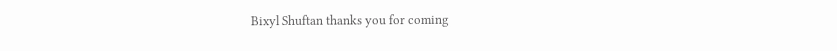Bixyl Shuftan thanks you for coming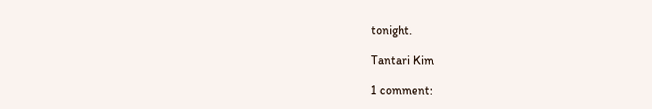tonight.

Tantari Kim

1 comment: